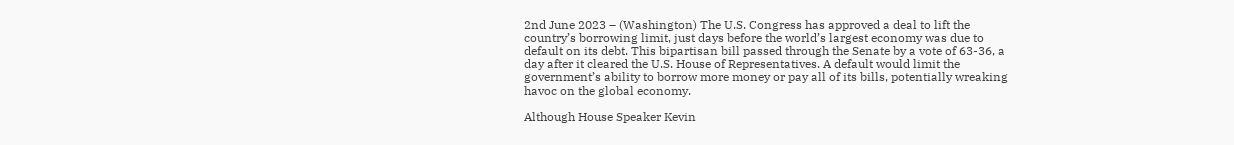2nd June 2023 – (Washington) The U.S. Congress has approved a deal to lift the country’s borrowing limit, just days before the world’s largest economy was due to default on its debt. This bipartisan bill passed through the Senate by a vote of 63-36, a day after it cleared the U.S. House of Representatives. A default would limit the government’s ability to borrow more money or pay all of its bills, potentially wreaking havoc on the global economy.

Although House Speaker Kevin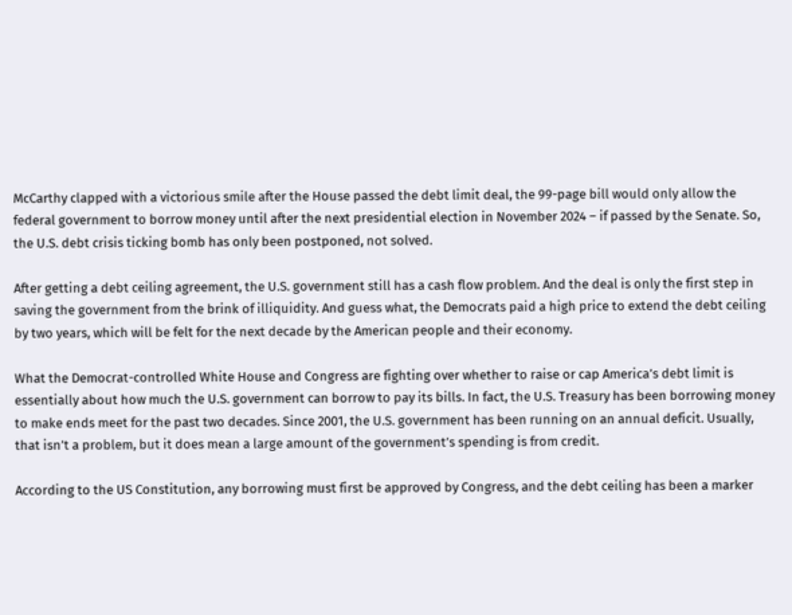McCarthy clapped with a victorious smile after the House passed the debt limit deal, the 99-page bill would only allow the federal government to borrow money until after the next presidential election in November 2024 – if passed by the Senate. So, the U.S. debt crisis ticking bomb has only been postponed, not solved.

After getting a debt ceiling agreement, the U.S. government still has a cash flow problem. And the deal is only the first step in saving the government from the brink of illiquidity. And guess what, the Democrats paid a high price to extend the debt ceiling by two years, which will be felt for the next decade by the American people and their economy.

What the Democrat-controlled White House and Congress are fighting over whether to raise or cap America’s debt limit is essentially about how much the U.S. government can borrow to pay its bills. In fact, the U.S. Treasury has been borrowing money to make ends meet for the past two decades. Since 2001, the U.S. government has been running on an annual deficit. Usually, that isn’t a problem, but it does mean a large amount of the government’s spending is from credit.

According to the US Constitution, any borrowing must first be approved by Congress, and the debt ceiling has been a marker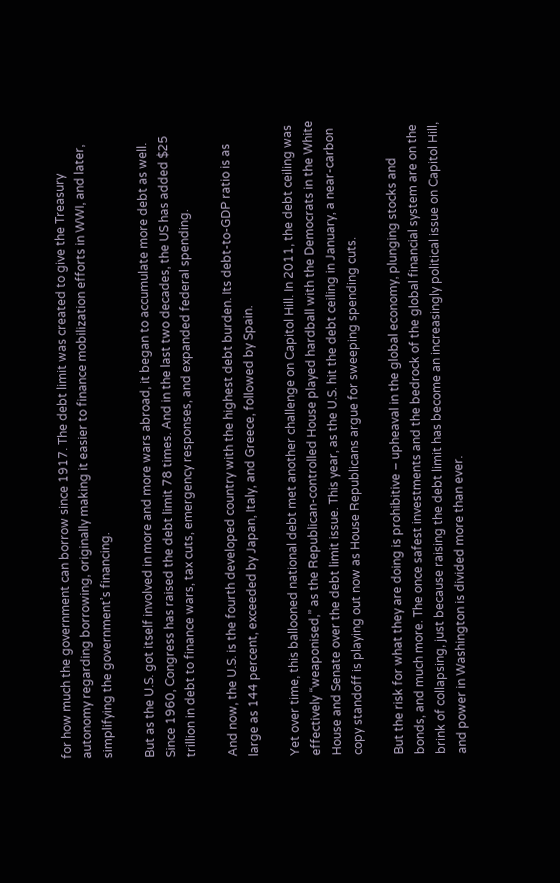for how much the government can borrow since 1917. The debt limit was created to give the Treasury autonomy regarding borrowing, originally making it easier to finance mobilization efforts in WWI, and later, simplifying the government’s financing.

But as the U.S. got itself involved in more and more wars abroad, it began to accumulate more debt as well. Since 1960, Congress has raised the debt limit 78 times. And in the last two decades, the US has added $25 trillion in debt to finance wars, tax cuts, emergency responses, and expanded federal spending.

And now, the U.S. is the fourth developed country with the highest debt burden. Its debt-to-GDP ratio is as large as 144 percent, exceeded by Japan, Italy, and Greece, followed by Spain.

Yet over time, this ballooned national debt met another challenge on Capitol Hill. In 2011, the debt ceiling was effectively “weaponised,” as the Republican-controlled House played hardball with the Democrats in the White House and Senate over the debt limit issue. This year, as the U.S. hit the debt ceiling in January, a near-carbon copy standoff is playing out now as House Republicans argue for sweeping spending cuts.

But the risk for what they are doing is prohibitive – upheaval in the global economy, plunging stocks and bonds, and much more. The once safest investments and the bedrock of the global financial system are on the brink of collapsing, just because raising the debt limit has become an increasingly political issue on Capitol Hill, and power in Washington is divided more than ever.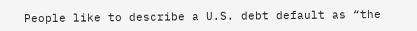People like to describe a U.S. debt default as “the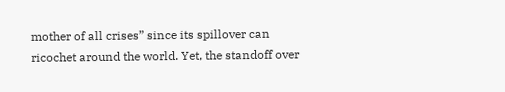mother of all crises” since its spillover can ricochet around the world. Yet, the standoff over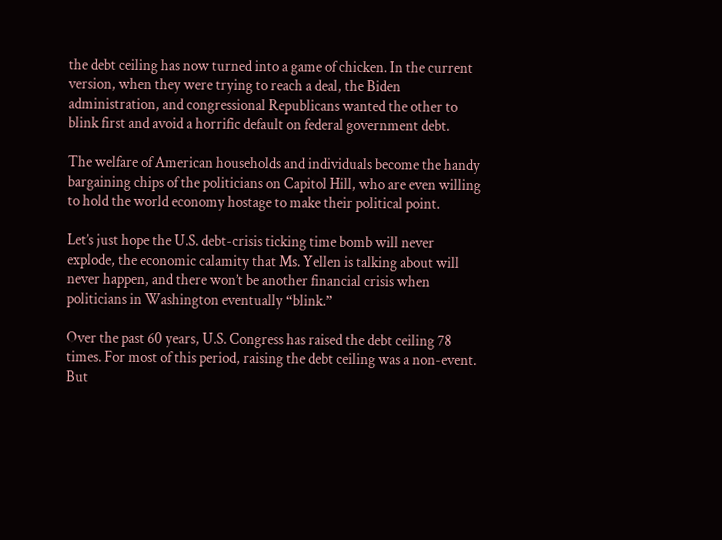the debt ceiling has now turned into a game of chicken. In the current version, when they were trying to reach a deal, the Biden administration, and congressional Republicans wanted the other to blink first and avoid a horrific default on federal government debt.

The welfare of American households and individuals become the handy bargaining chips of the politicians on Capitol Hill, who are even willing to hold the world economy hostage to make their political point.

Let’s just hope the U.S. debt-crisis ticking time bomb will never explode, the economic calamity that Ms. Yellen is talking about will never happen, and there won’t be another financial crisis when politicians in Washington eventually “blink.”

Over the past 60 years, U.S. Congress has raised the debt ceiling 78 times. For most of this period, raising the debt ceiling was a non-event. But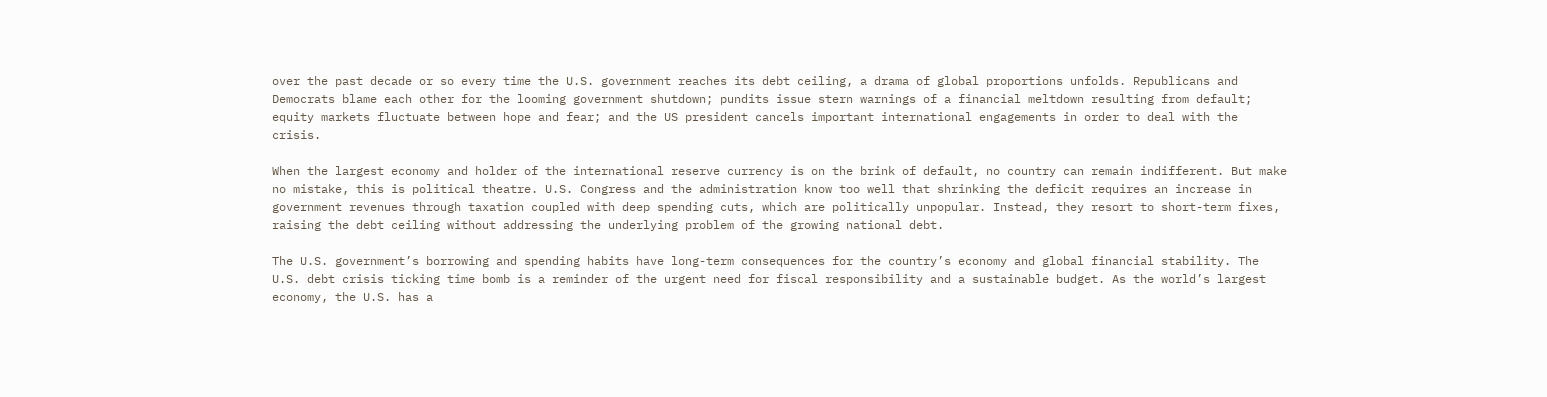over the past decade or so every time the U.S. government reaches its debt ceiling, a drama of global proportions unfolds. Republicans and Democrats blame each other for the looming government shutdown; pundits issue stern warnings of a financial meltdown resulting from default; equity markets fluctuate between hope and fear; and the US president cancels important international engagements in order to deal with the crisis.

When the largest economy and holder of the international reserve currency is on the brink of default, no country can remain indifferent. But make no mistake, this is political theatre. U.S. Congress and the administration know too well that shrinking the deficit requires an increase in government revenues through taxation coupled with deep spending cuts, which are politically unpopular. Instead, they resort to short-term fixes, raising the debt ceiling without addressing the underlying problem of the growing national debt.

The U.S. government’s borrowing and spending habits have long-term consequences for the country’s economy and global financial stability. The U.S. debt crisis ticking time bomb is a reminder of the urgent need for fiscal responsibility and a sustainable budget. As the world’s largest economy, the U.S. has a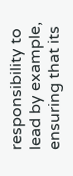responsibility to lead by example, ensuring that its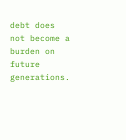debt does not become a burden on future generations.